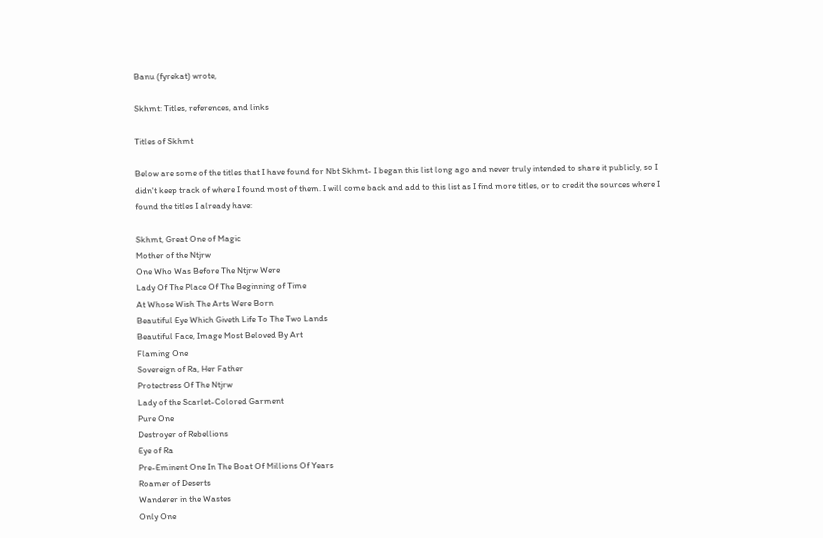Banu (fyrekat) wrote,

Skhmt: Titles, references, and links

Titles of Skhmt

Below are some of the titles that I have found for Nbt Skhmt- I began this list long ago and never truly intended to share it publicly, so I didn't keep track of where I found most of them. I will come back and add to this list as I find more titles, or to credit the sources where I found the titles I already have:

Skhmt, Great One of Magic
Mother of the Ntjrw
One Who Was Before The Ntjrw Were
Lady Of The Place Of The Beginning of Time
At Whose Wish The Arts Were Born
Beautiful Eye Which Giveth Life To The Two Lands
Beautiful Face, Image Most Beloved By Art
Flaming One
Sovereign of Ra, Her Father
Protectress Of The Ntjrw
Lady of the Scarlet-Colored Garment
Pure One
Destroyer of Rebellions
Eye of Ra
Pre-Eminent One In The Boat Of Millions Of Years
Roamer of Deserts
Wanderer in the Wastes
Only One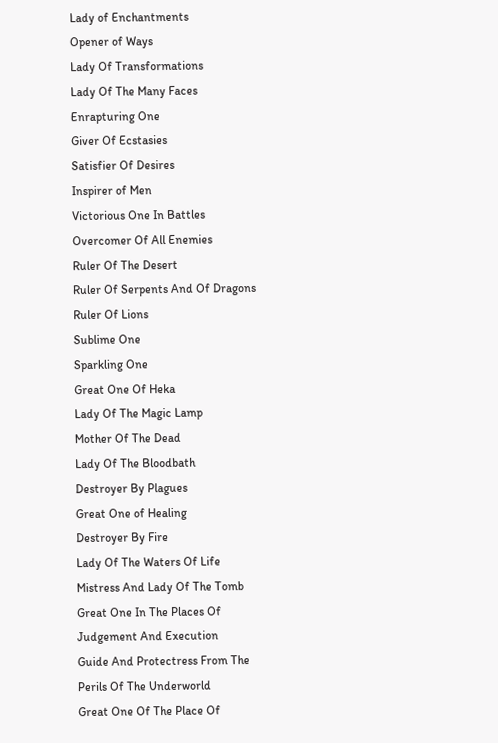Lady of Enchantments
Opener of Ways
Lady Of Transformations
Lady Of The Many Faces
Enrapturing One
Giver Of Ecstasies
Satisfier Of Desires
Inspirer of Men
Victorious One In Battles
Overcomer Of All Enemies
Ruler Of The Desert
Ruler Of Serpents And Of Dragons
Ruler Of Lions
Sublime One
Sparkling One
Great One Of Heka
Lady Of The Magic Lamp
Mother Of The Dead
Lady Of The Bloodbath
Destroyer By Plagues
Great One of Healing
Destroyer By Fire
Lady Of The Waters Of Life
Mistress And Lady Of The Tomb
Great One In The Places Of Judgement And Execution
Guide And Protectress From The Perils Of The Underworld
Great One Of The Place Of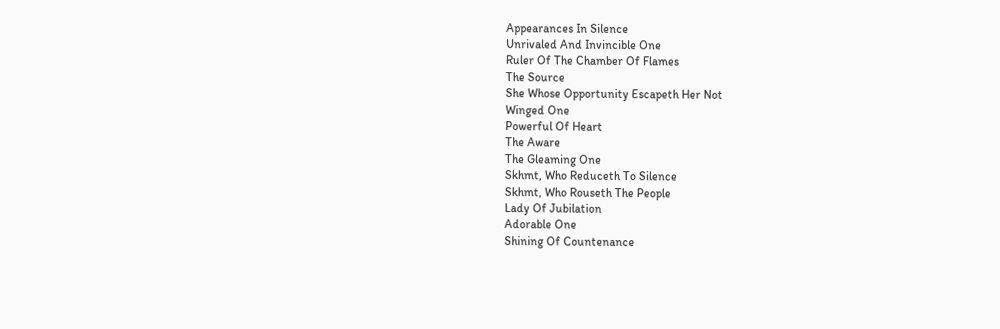Appearances In Silence
Unrivaled And Invincible One
Ruler Of The Chamber Of Flames
The Source
She Whose Opportunity Escapeth Her Not
Winged One
Powerful Of Heart
The Aware
The Gleaming One
Skhmt, Who Reduceth To Silence
Skhmt, Who Rouseth The People
Lady Of Jubilation
Adorable One
Shining Of Countenance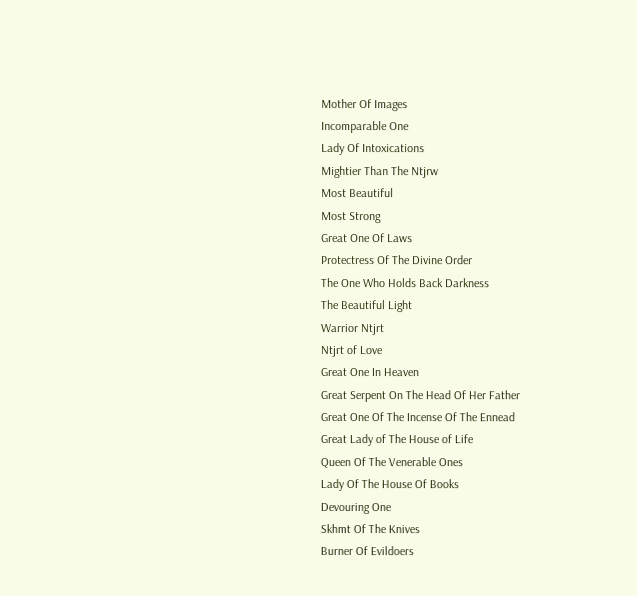Mother Of Images
Incomparable One
Lady Of Intoxications
Mightier Than The Ntjrw
Most Beautiful
Most Strong
Great One Of Laws
Protectress Of The Divine Order
The One Who Holds Back Darkness
The Beautiful Light
Warrior Ntjrt
Ntjrt of Love
Great One In Heaven
Great Serpent On The Head Of Her Father
Great One Of The Incense Of The Ennead
Great Lady of The House of Life
Queen Of The Venerable Ones
Lady Of The House Of Books
Devouring One
Skhmt Of The Knives
Burner Of Evildoers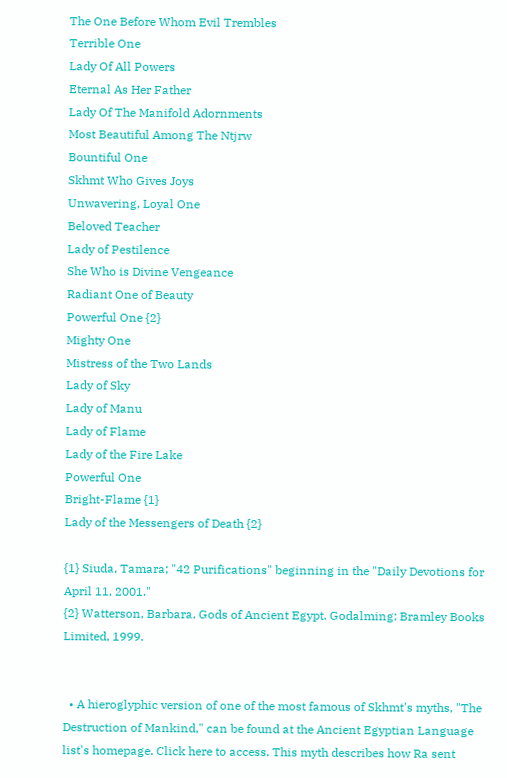The One Before Whom Evil Trembles
Terrible One
Lady Of All Powers
Eternal As Her Father
Lady Of The Manifold Adornments
Most Beautiful Among The Ntjrw
Bountiful One
Skhmt Who Gives Joys
Unwavering, Loyal One
Beloved Teacher
Lady of Pestilence
She Who is Divine Vengeance
Radiant One of Beauty
Powerful One {2}
Mighty One
Mistress of the Two Lands
Lady of Sky
Lady of Manu
Lady of Flame
Lady of the Fire Lake
Powerful One
Bright-Flame {1}
Lady of the Messengers of Death {2}

{1} Siuda, Tamara; "42 Purifications" beginning in the "Daily Devotions for April 11, 2001."
{2} Watterson, Barbara. Gods of Ancient Egypt. Godalming: Bramley Books Limited, 1999.


  • A hieroglyphic version of one of the most famous of Skhmt's myths, "The Destruction of Mankind," can be found at the Ancient Egyptian Language list's homepage. Click here to access. This myth describes how Ra sent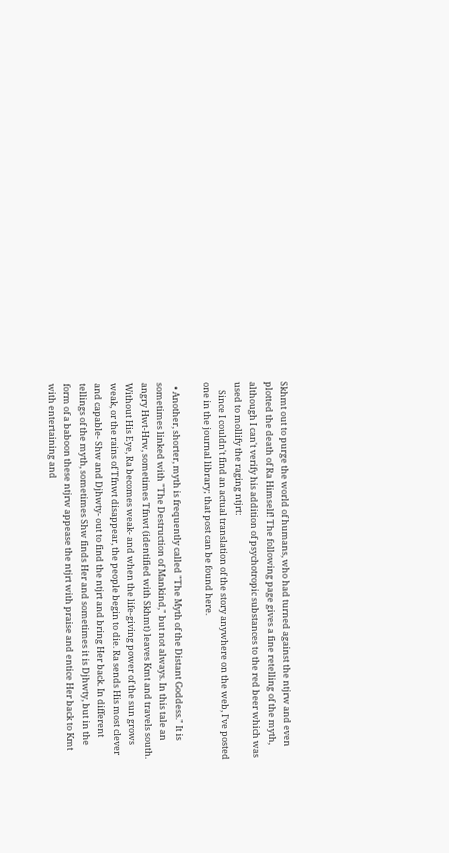Skhmt out to purge the world of humans, who had turned against the ntjrw and even plotted the death of Ra Himself! The following page gives a fine retelling of the myth, although I can't verify his addition of psychotropic substances to the red beer which was used to mollify the raging ntjrt:
    Since I couldn't find an actual translation of the story anywhere on the web, I've posted one in the journal library; that post can be found here.

  • Another, shorter, myth is frequently called "The Myth of the Distant Goddess." It is sometimes linked with "The Destruction of Mankind," but not always. In this tale an angry Hwt-Hrw, sometimes Tfnwt (identified with Skhmt) leaves Kmt and travels south. Without His Eye, Ra becomes weak- and when the life-giving power of the sun grows weak, or the rains of Tfnwt disappear, the people begin to die. Ra sends His most clever and capable- Shw and Djhwty- out to find the ntjrt and bring Her back. In different tellings of the myth, sometimes Shw finds Her and sometimes it is Djhwty, but in the form of a baboon these ntjrw appease the ntjrt with praise and entice Her back to Kmt with entertaining and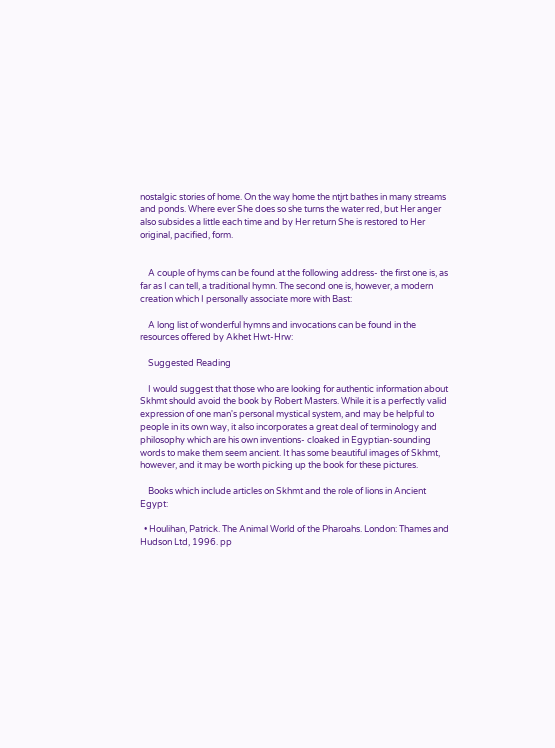nostalgic stories of home. On the way home the ntjrt bathes in many streams and ponds. Where ever She does so she turns the water red, but Her anger also subsides a little each time and by Her return She is restored to Her original, pacified, form.


    A couple of hyms can be found at the following address- the first one is, as far as I can tell, a traditional hymn. The second one is, however, a modern creation which I personally associate more with Bast:

    A long list of wonderful hymns and invocations can be found in the resources offered by Akhet Hwt-Hrw:

    Suggested Reading

    I would suggest that those who are looking for authentic information about Skhmt should avoid the book by Robert Masters. While it is a perfectly valid expression of one man's personal mystical system, and may be helpful to people in its own way, it also incorporates a great deal of terminology and philosophy which are his own inventions- cloaked in Egyptian-sounding words to make them seem ancient. It has some beautiful images of Skhmt, however, and it may be worth picking up the book for these pictures.

    Books which include articles on Skhmt and the role of lions in Ancient Egypt:

  • Houlihan, Patrick. The Animal World of the Pharoahs. London: Thames and Hudson Ltd, 1996. pp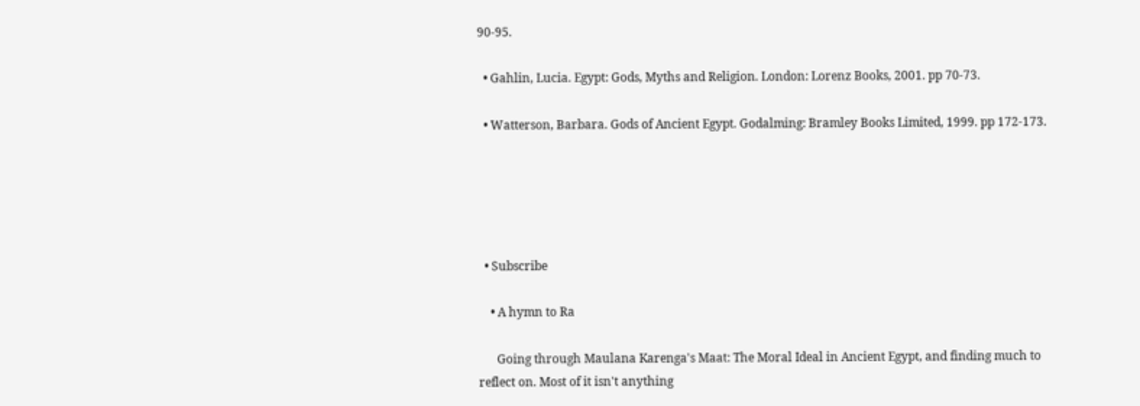90-95.

  • Gahlin, Lucia. Egypt: Gods, Myths and Religion. London: Lorenz Books, 2001. pp 70-73.

  • Watterson, Barbara. Gods of Ancient Egypt. Godalming: Bramley Books Limited, 1999. pp 172-173.





  • Subscribe

    • A hymn to Ra

      Going through Maulana Karenga's Maat: The Moral Ideal in Ancient Egypt, and finding much to reflect on. Most of it isn't anything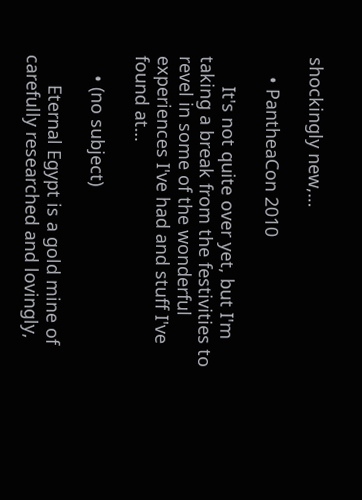shockingly new,…

    • PantheaCon 2010

      It's not quite over yet, but I'm taking a break from the festivities to revel in some of the wonderful experiences I've had and stuff I've found at…

    • (no subject)

      Eternal Egypt is a gold mine of carefully researched and lovingly,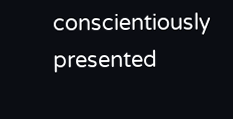conscientiously presented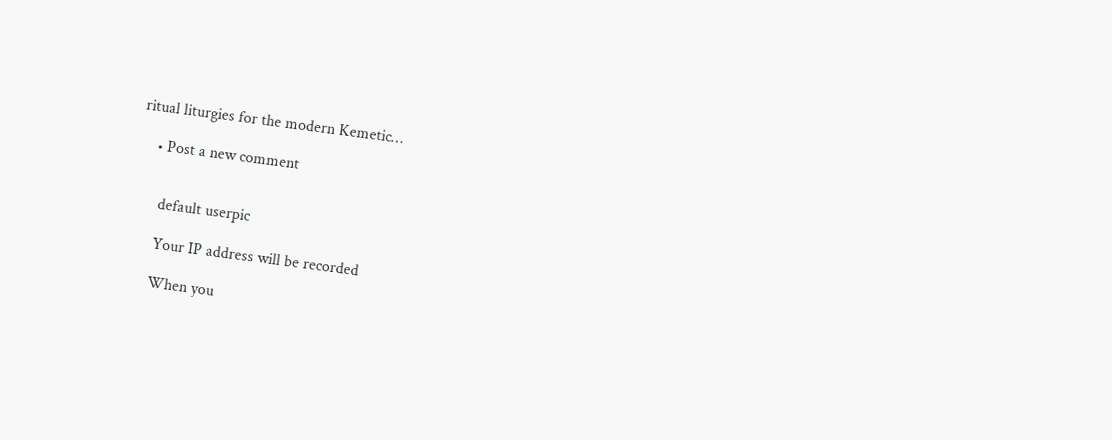ritual liturgies for the modern Kemetic…

    • Post a new comment


      default userpic

      Your IP address will be recorded

      When you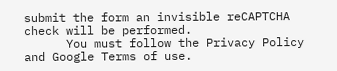submit the form an invisible reCAPTCHA check will be performed.
      You must follow the Privacy Policy and Google Terms of use.